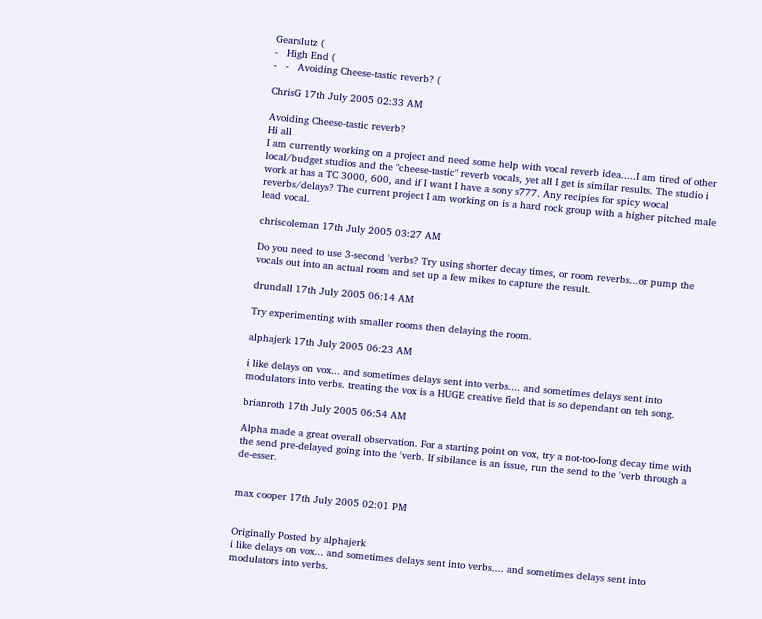Gearslutz (
-   High End (
-   -   Avoiding Cheese-tastic reverb? (

ChrisG 17th July 2005 02:33 AM

Avoiding Cheese-tastic reverb?
Hi all
I am currently working on a project and need some help with vocal reverb idea.....I am tired of other local/budget studios and the "cheese-tastic" reverb vocals, yet all I get is similar results. The studio i work at has a TC 3000, 600, and if I want I have a sony s777. Any recipies for spicy wocal reverbs/delays? The current project I am working on is a hard rock group with a higher pitched male lead vocal.

chriscoleman 17th July 2005 03:27 AM

Do you need to use 3-second 'verbs? Try using shorter decay times, or room reverbs...or pump the vocals out into an actual room and set up a few mikes to capture the result.

drundall 17th July 2005 06:14 AM

Try experimenting with smaller rooms then delaying the room.

alphajerk 17th July 2005 06:23 AM

i like delays on vox... and sometimes delays sent into verbs.... and sometimes delays sent into modulators into verbs. treating the vox is a HUGE creative field that is so dependant on teh song.

brianroth 17th July 2005 06:54 AM

Alpha made a great overall observation. For a starting point on vox, try a not-too-long decay time with the send pre-delayed going into the 'verb. If sibilance is an issue, run the send to the 'verb through a de-esser.


max cooper 17th July 2005 02:01 PM


Originally Posted by alphajerk
i like delays on vox... and sometimes delays sent into verbs.... and sometimes delays sent into modulators into verbs.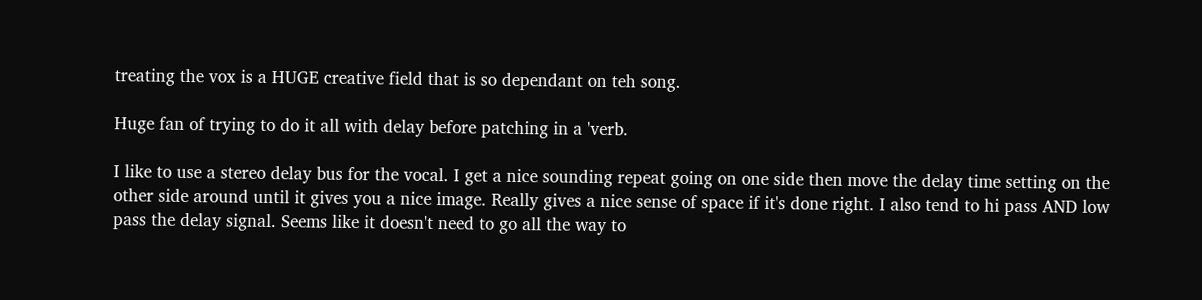treating the vox is a HUGE creative field that is so dependant on teh song.

Huge fan of trying to do it all with delay before patching in a 'verb.

I like to use a stereo delay bus for the vocal. I get a nice sounding repeat going on one side then move the delay time setting on the other side around until it gives you a nice image. Really gives a nice sense of space if it's done right. I also tend to hi pass AND low pass the delay signal. Seems like it doesn't need to go all the way to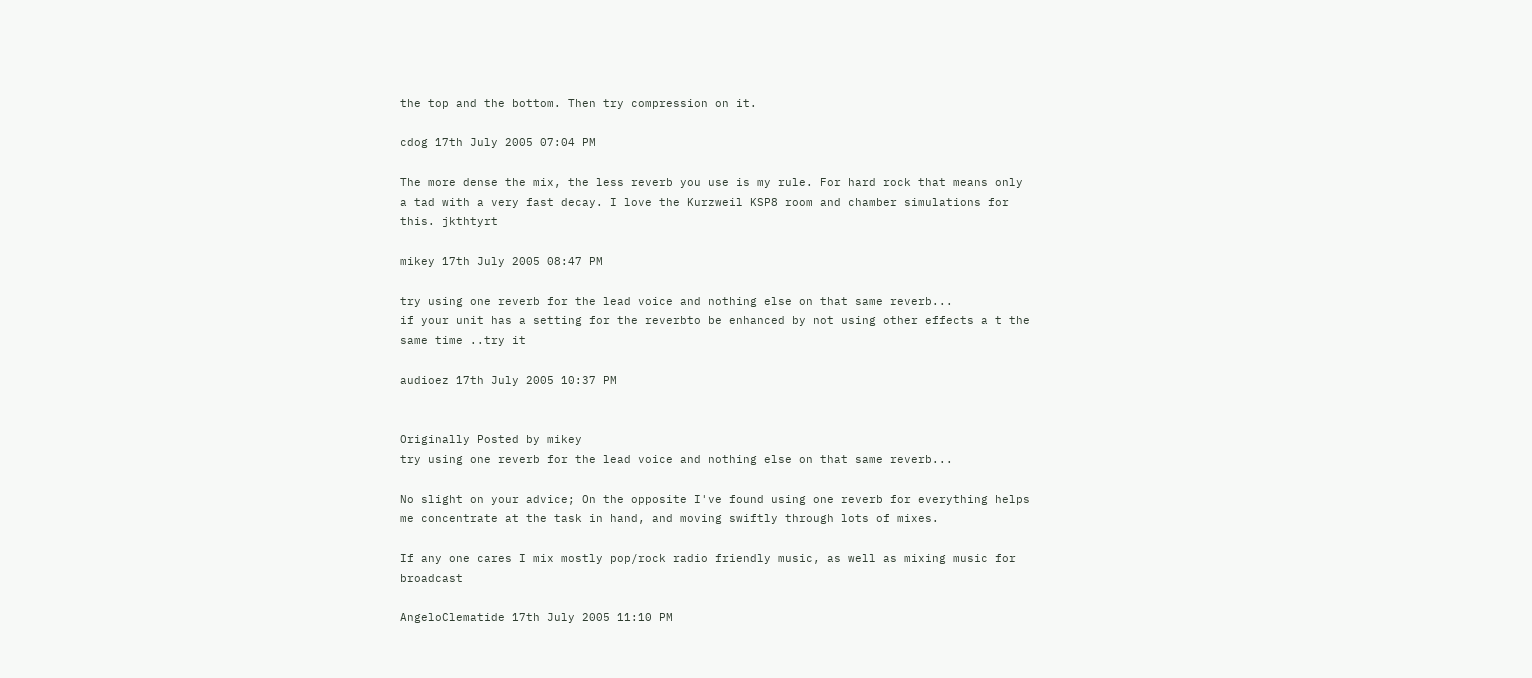the top and the bottom. Then try compression on it.

cdog 17th July 2005 07:04 PM

The more dense the mix, the less reverb you use is my rule. For hard rock that means only a tad with a very fast decay. I love the Kurzweil KSP8 room and chamber simulations for this. jkthtyrt

mikey 17th July 2005 08:47 PM

try using one reverb for the lead voice and nothing else on that same reverb...
if your unit has a setting for the reverbto be enhanced by not using other effects a t the same time ..try it

audioez 17th July 2005 10:37 PM


Originally Posted by mikey
try using one reverb for the lead voice and nothing else on that same reverb...

No slight on your advice; On the opposite I've found using one reverb for everything helps me concentrate at the task in hand, and moving swiftly through lots of mixes.

If any one cares I mix mostly pop/rock radio friendly music, as well as mixing music for broadcast

AngeloClematide 17th July 2005 11:10 PM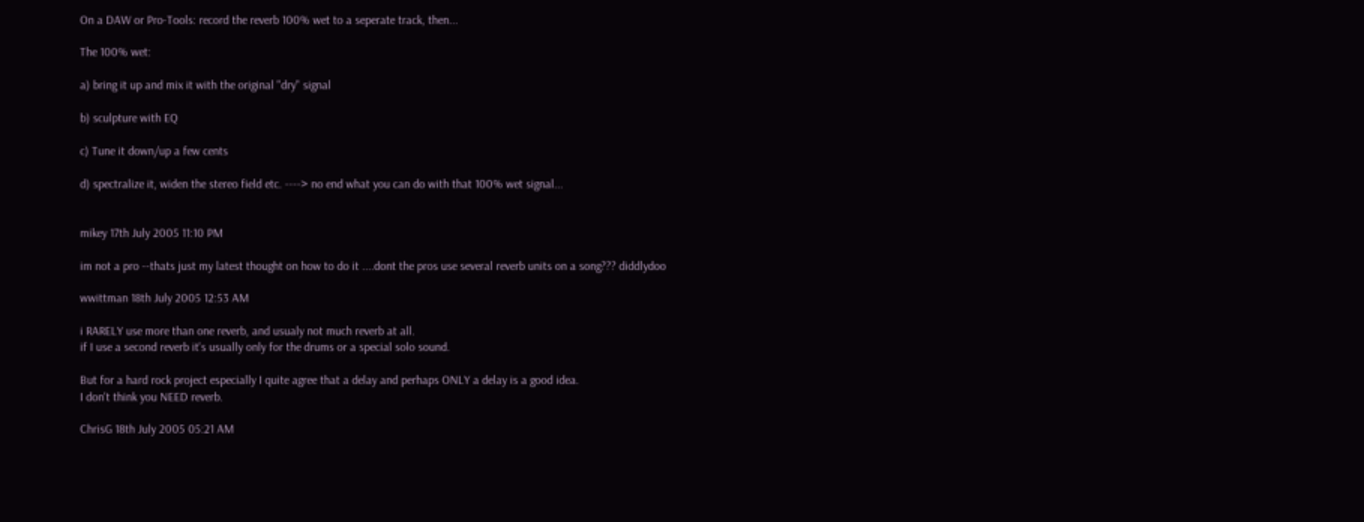On a DAW or Pro-Tools: record the reverb 100% wet to a seperate track, then...

The 100% wet:

a) bring it up and mix it with the original "dry" signal

b) sculpture with EQ

c) Tune it down/up a few cents

d) spectralize it, widen the stereo field etc. ----> no end what you can do with that 100% wet signal...


mikey 17th July 2005 11:10 PM

im not a pro --thats just my latest thought on how to do it ....dont the pros use several reverb units on a song??? diddlydoo

wwittman 18th July 2005 12:53 AM

i RARELY use more than one reverb, and usualy not much reverb at all.
if I use a second reverb it's usually only for the drums or a special solo sound.

But for a hard rock project especially I quite agree that a delay and perhaps ONLY a delay is a good idea.
I don't think you NEED reverb.

ChrisG 18th July 2005 05:21 AM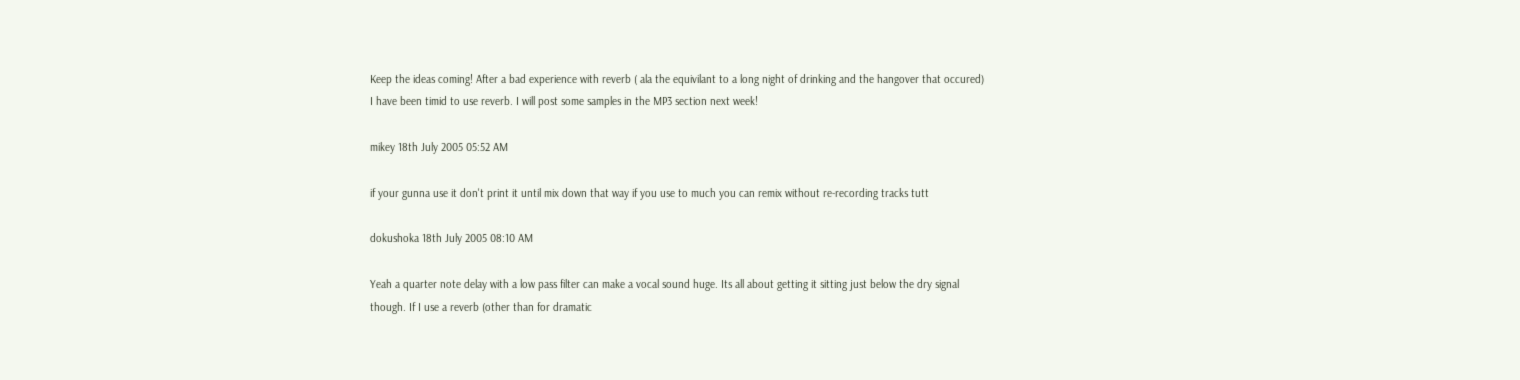Keep the ideas coming! After a bad experience with reverb ( ala the equivilant to a long night of drinking and the hangover that occured) I have been timid to use reverb. I will post some samples in the MP3 section next week!

mikey 18th July 2005 05:52 AM

if your gunna use it don't print it until mix down that way if you use to much you can remix without re-recording tracks tutt

dokushoka 18th July 2005 08:10 AM

Yeah a quarter note delay with a low pass filter can make a vocal sound huge. Its all about getting it sitting just below the dry signal though. If I use a reverb (other than for dramatic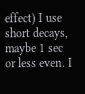effect) I use short decays, maybe 1 sec or less even. I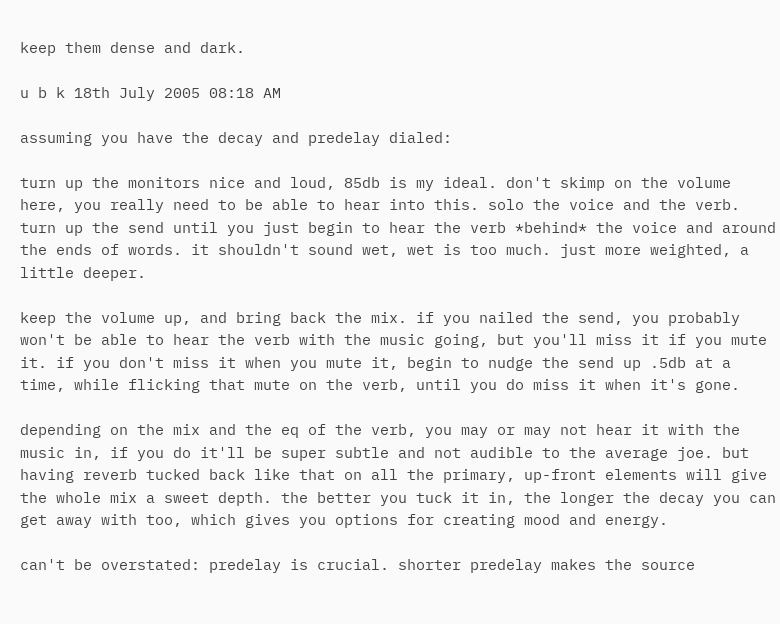keep them dense and dark.

u b k 18th July 2005 08:18 AM

assuming you have the decay and predelay dialed:

turn up the monitors nice and loud, 85db is my ideal. don't skimp on the volume here, you really need to be able to hear into this. solo the voice and the verb. turn up the send until you just begin to hear the verb *behind* the voice and around the ends of words. it shouldn't sound wet, wet is too much. just more weighted, a little deeper.

keep the volume up, and bring back the mix. if you nailed the send, you probably won't be able to hear the verb with the music going, but you'll miss it if you mute it. if you don't miss it when you mute it, begin to nudge the send up .5db at a time, while flicking that mute on the verb, until you do miss it when it's gone.

depending on the mix and the eq of the verb, you may or may not hear it with the music in, if you do it'll be super subtle and not audible to the average joe. but having reverb tucked back like that on all the primary, up-front elements will give the whole mix a sweet depth. the better you tuck it in, the longer the decay you can get away with too, which gives you options for creating mood and energy.

can't be overstated: predelay is crucial. shorter predelay makes the source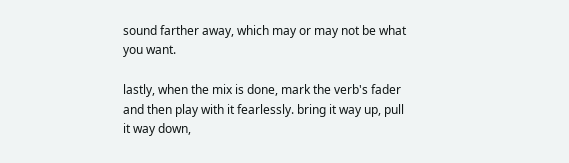sound farther away, which may or may not be what you want.

lastly, when the mix is done, mark the verb's fader and then play with it fearlessly. bring it way up, pull it way down,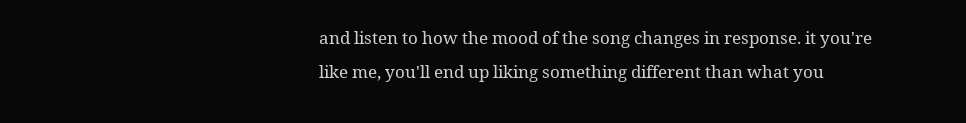and listen to how the mood of the song changes in response. it you're like me, you'll end up liking something different than what you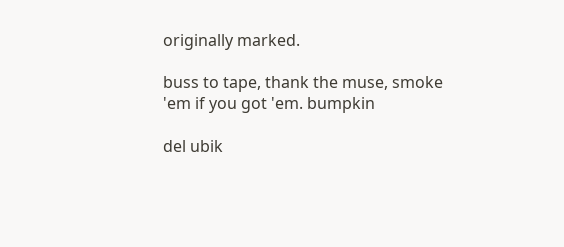originally marked.

buss to tape, thank the muse, smoke 'em if you got 'em. bumpkin

del ubik